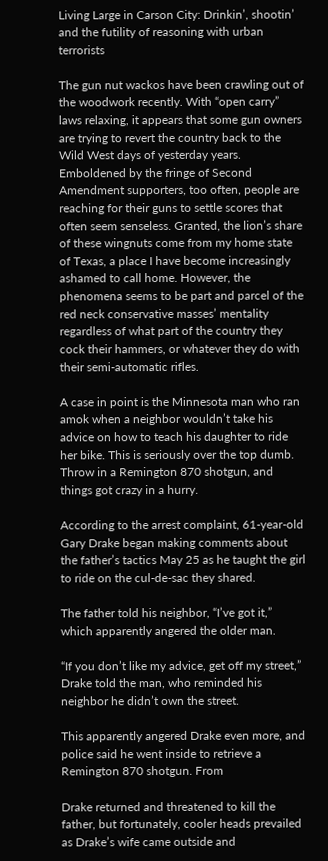Living Large in Carson City: Drinkin’, shootin’ and the futility of reasoning with urban terrorists

The gun nut wackos have been crawling out of the woodwork recently. With “open carry” laws relaxing, it appears that some gun owners are trying to revert the country back to the Wild West days of yesterday years. Emboldened by the fringe of Second Amendment supporters, too often, people are reaching for their guns to settle scores that often seem senseless. Granted, the lion’s share of these wingnuts come from my home state of Texas, a place I have become increasingly ashamed to call home. However, the phenomena seems to be part and parcel of the red neck conservative masses’ mentality regardless of what part of the country they cock their hammers, or whatever they do with their semi-automatic rifles.

A case in point is the Minnesota man who ran amok when a neighbor wouldn’t take his advice on how to teach his daughter to ride her bike. This is seriously over the top dumb. Throw in a Remington 870 shotgun, and things got crazy in a hurry.

According to the arrest complaint, 61-year-old Gary Drake began making comments about the father’s tactics May 25 as he taught the girl to ride on the cul-de-sac they shared.

The father told his neighbor, “I’ve got it,” which apparently angered the older man.

“If you don’t like my advice, get off my street,” Drake told the man, who reminded his neighbor he didn’t own the street.

This apparently angered Drake even more, and police said he went inside to retrieve a Remington 870 shotgun. From

Drake returned and threatened to kill the father, but fortunately, cooler heads prevailed as Drake’s wife came outside and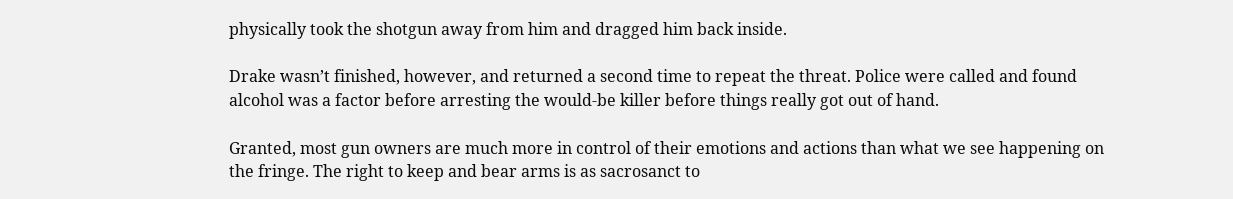physically took the shotgun away from him and dragged him back inside.

Drake wasn’t finished, however, and returned a second time to repeat the threat. Police were called and found alcohol was a factor before arresting the would-be killer before things really got out of hand.

Granted, most gun owners are much more in control of their emotions and actions than what we see happening on the fringe. The right to keep and bear arms is as sacrosanct to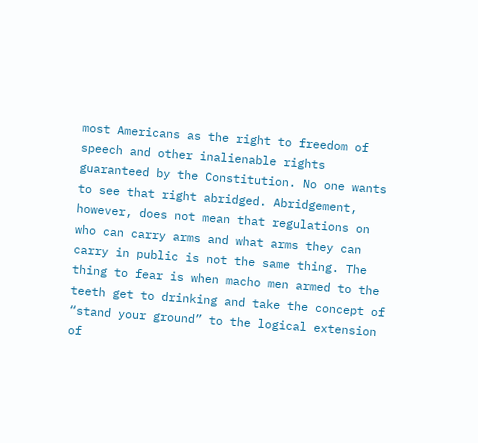most Americans as the right to freedom of speech and other inalienable rights guaranteed by the Constitution. No one wants to see that right abridged. Abridgement, however, does not mean that regulations on who can carry arms and what arms they can carry in public is not the same thing. The thing to fear is when macho men armed to the teeth get to drinking and take the concept of “stand your ground” to the logical extension of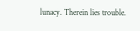lunacy. Therein lies trouble.